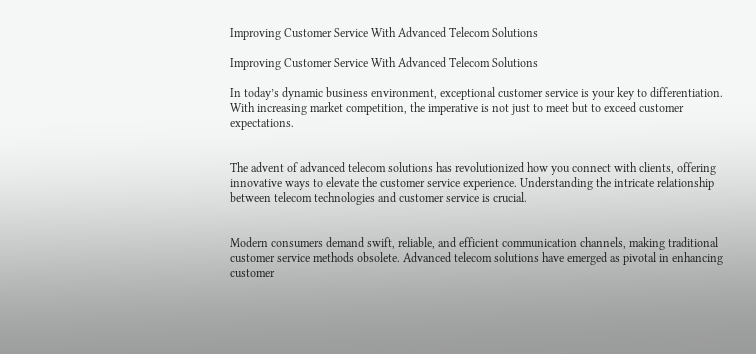Improving Customer Service With Advanced Telecom Solutions

Improving Customer Service With Advanced Telecom Solutions

In today’s dynamic business environment, exceptional customer service is your key to differentiation. With increasing market competition, the imperative is not just to meet but to exceed customer expectations.


The advent of advanced telecom solutions has revolutionized how you connect with clients, offering innovative ways to elevate the customer service experience. Understanding the intricate relationship between telecom technologies and customer service is crucial.


Modern consumers demand swift, reliable, and efficient communication channels, making traditional customer service methods obsolete. Advanced telecom solutions have emerged as pivotal in enhancing customer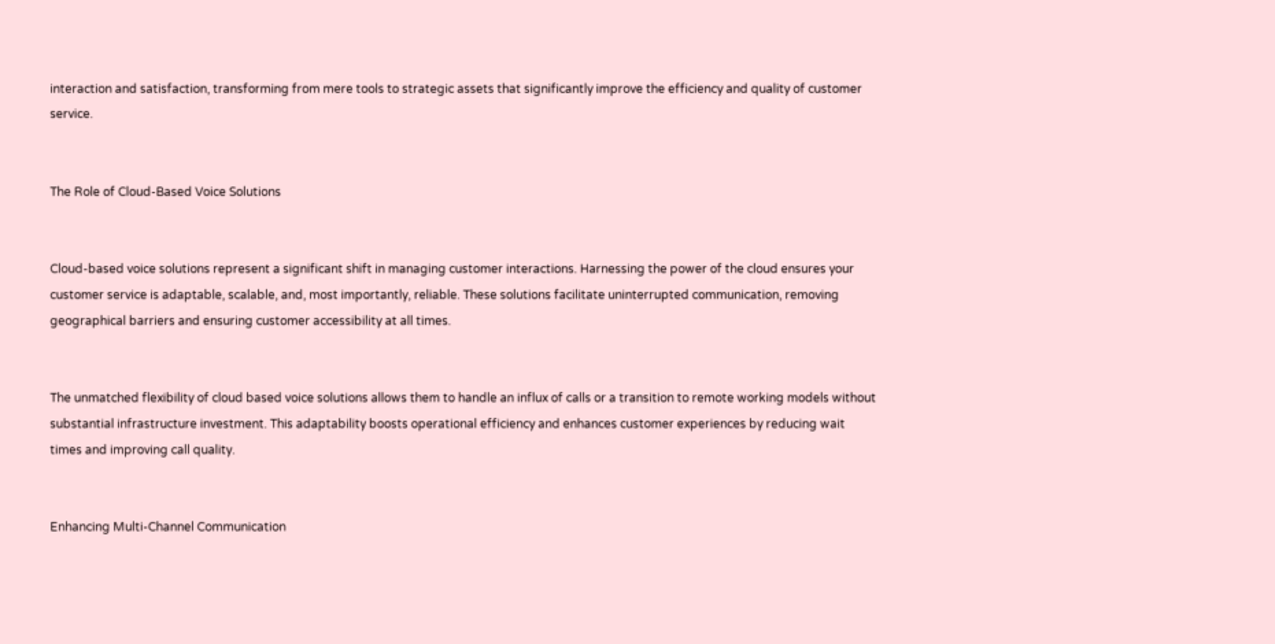interaction and satisfaction, transforming from mere tools to strategic assets that significantly improve the efficiency and quality of customer service.


The Role of Cloud-Based Voice Solutions


Cloud-based voice solutions represent a significant shift in managing customer interactions. Harnessing the power of the cloud ensures your customer service is adaptable, scalable, and, most importantly, reliable. These solutions facilitate uninterrupted communication, removing geographical barriers and ensuring customer accessibility at all times.


The unmatched flexibility of cloud based voice solutions allows them to handle an influx of calls or a transition to remote working models without substantial infrastructure investment. This adaptability boosts operational efficiency and enhances customer experiences by reducing wait times and improving call quality.


Enhancing Multi-Channel Communication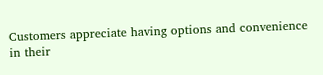Customers appreciate having options and convenience in their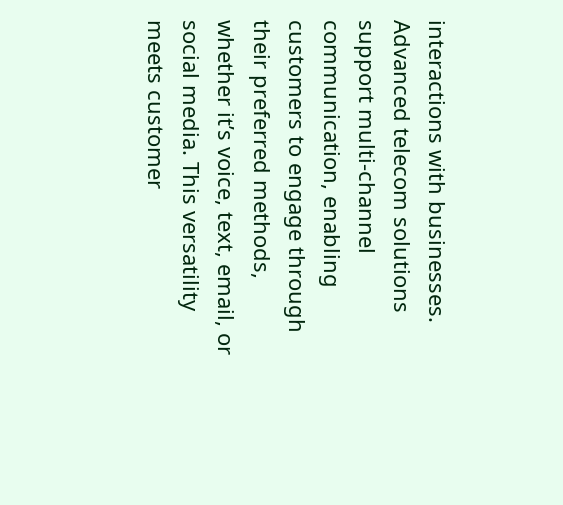interactions with businesses. Advanced telecom solutions support multi-channel communication, enabling customers to engage through their preferred methods, whether it’s voice, text, email, or social media. This versatility meets customer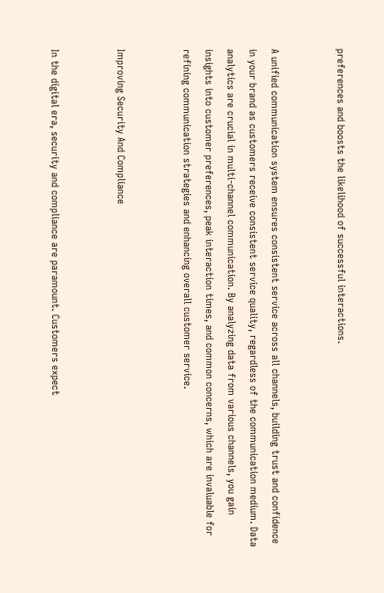preferences and boosts the likelihood of successful interactions.


A unified communication system ensures consistent service across all channels, building trust and confidence in your brand as customers receive consistent service quality, regardless of the communication medium. Data analytics are crucial in multi-channel communication. By analyzing data from various channels, you gain insights into customer preferences, peak interaction times, and common concerns, which are invaluable for refining communication strategies and enhancing overall customer service.


Improving Security And Compliance


In the digital era, security and compliance are paramount. Customers expect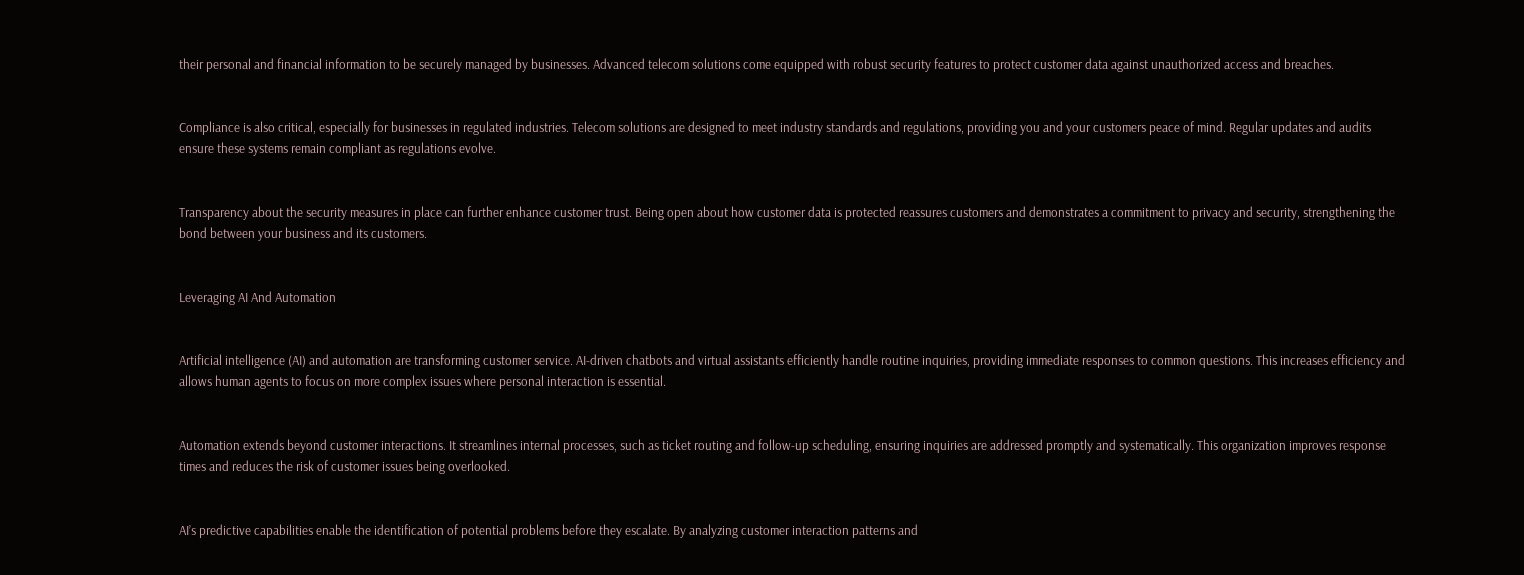their personal and financial information to be securely managed by businesses. Advanced telecom solutions come equipped with robust security features to protect customer data against unauthorized access and breaches.


Compliance is also critical, especially for businesses in regulated industries. Telecom solutions are designed to meet industry standards and regulations, providing you and your customers peace of mind. Regular updates and audits ensure these systems remain compliant as regulations evolve.


Transparency about the security measures in place can further enhance customer trust. Being open about how customer data is protected reassures customers and demonstrates a commitment to privacy and security, strengthening the bond between your business and its customers.


Leveraging AI And Automation


Artificial intelligence (AI) and automation are transforming customer service. AI-driven chatbots and virtual assistants efficiently handle routine inquiries, providing immediate responses to common questions. This increases efficiency and allows human agents to focus on more complex issues where personal interaction is essential.


Automation extends beyond customer interactions. It streamlines internal processes, such as ticket routing and follow-up scheduling, ensuring inquiries are addressed promptly and systematically. This organization improves response times and reduces the risk of customer issues being overlooked.


AI’s predictive capabilities enable the identification of potential problems before they escalate. By analyzing customer interaction patterns and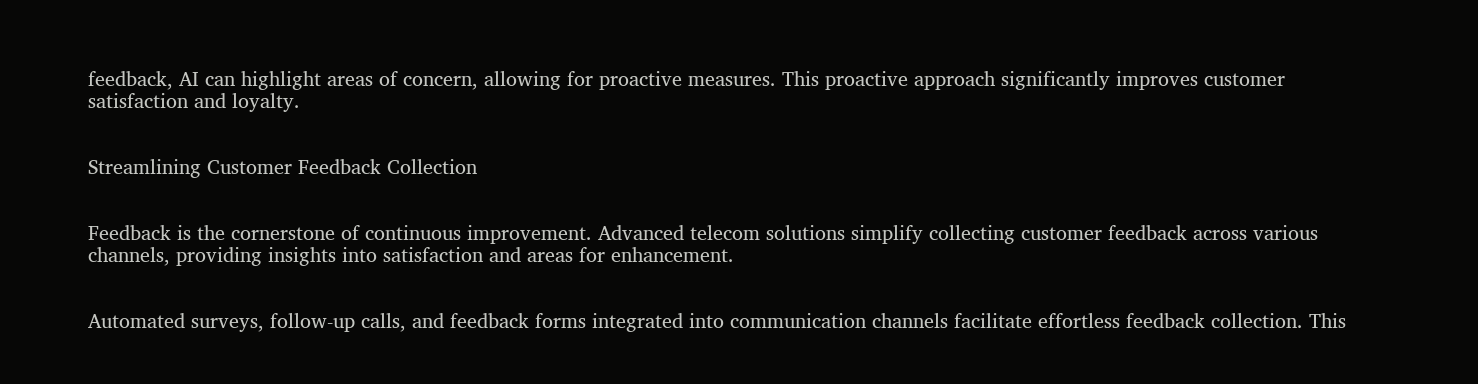feedback, AI can highlight areas of concern, allowing for proactive measures. This proactive approach significantly improves customer satisfaction and loyalty.


Streamlining Customer Feedback Collection


Feedback is the cornerstone of continuous improvement. Advanced telecom solutions simplify collecting customer feedback across various channels, providing insights into satisfaction and areas for enhancement.


Automated surveys, follow-up calls, and feedback forms integrated into communication channels facilitate effortless feedback collection. This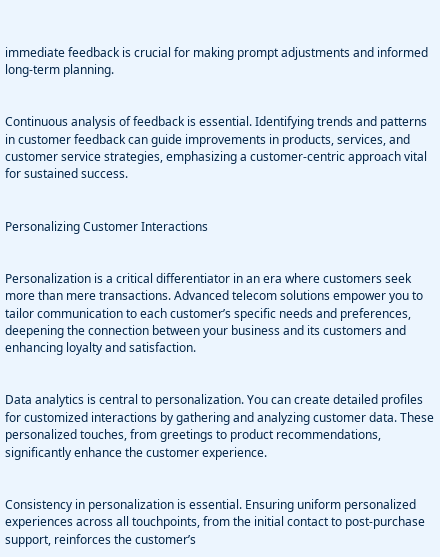immediate feedback is crucial for making prompt adjustments and informed long-term planning.


Continuous analysis of feedback is essential. Identifying trends and patterns in customer feedback can guide improvements in products, services, and customer service strategies, emphasizing a customer-centric approach vital for sustained success.


Personalizing Customer Interactions


Personalization is a critical differentiator in an era where customers seek more than mere transactions. Advanced telecom solutions empower you to tailor communication to each customer’s specific needs and preferences, deepening the connection between your business and its customers and enhancing loyalty and satisfaction.


Data analytics is central to personalization. You can create detailed profiles for customized interactions by gathering and analyzing customer data. These personalized touches, from greetings to product recommendations, significantly enhance the customer experience.


Consistency in personalization is essential. Ensuring uniform personalized experiences across all touchpoints, from the initial contact to post-purchase support, reinforces the customer’s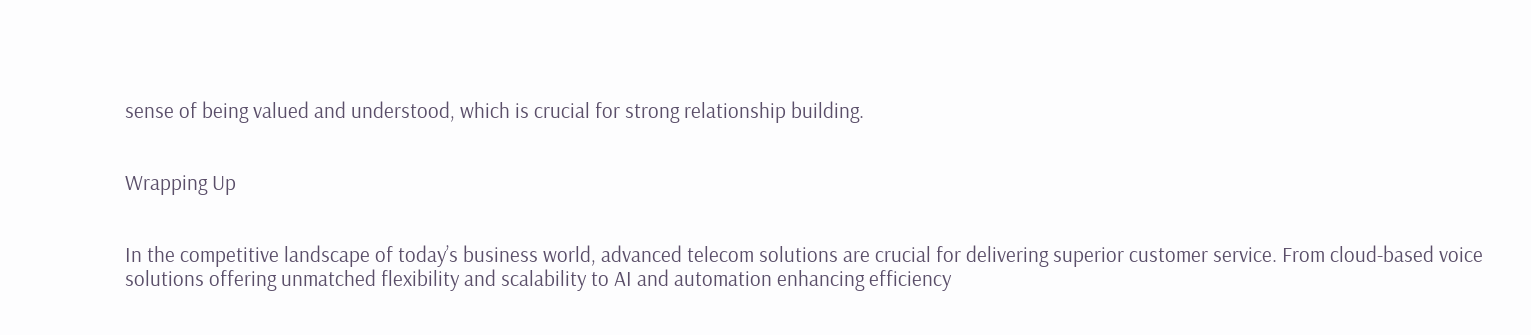sense of being valued and understood, which is crucial for strong relationship building.


Wrapping Up


In the competitive landscape of today’s business world, advanced telecom solutions are crucial for delivering superior customer service. From cloud-based voice solutions offering unmatched flexibility and scalability to AI and automation enhancing efficiency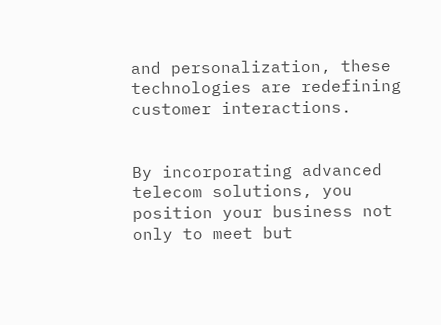and personalization, these technologies are redefining customer interactions.


By incorporating advanced telecom solutions, you position your business not only to meet but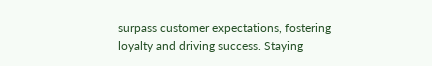surpass customer expectations, fostering loyalty and driving success. Staying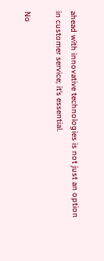ahead with innovative technologies is not just an option in customer service; it’s essential.

No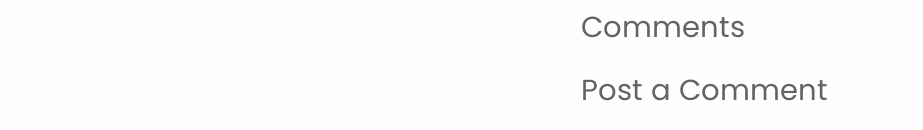Comments

Post a Comment